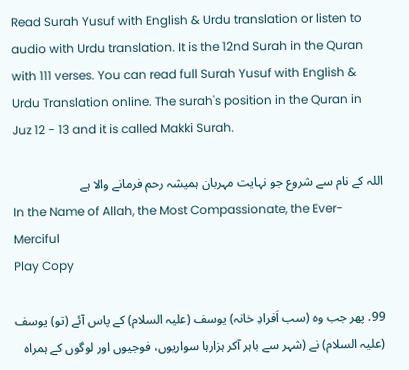Read Surah Yusuf with English & Urdu translation or listen to audio with Urdu translation. It is the 12nd Surah in the Quran with 111 verses. You can read full Surah Yusuf with English & Urdu Translation online. The surah's position in the Quran in Juz 12 - 13 and it is called Makki Surah.

اللہ کے نام سے شروع جو نہایت مہربان ہمیشہ رحم فرمانے والا ہے
In the Name of Allah, the Most Compassionate, the Ever-Merciful
Play Copy

99. پھر جب وہ (سب اَفرادِ خانہ) یوسف (علیہ السلام) کے پاس آئے (تو) یوسف (علیہ السلام) نے (شہر سے باہر آکر ہزارہا سواریوں، فوجیوں اور لوگوں کے ہمراہ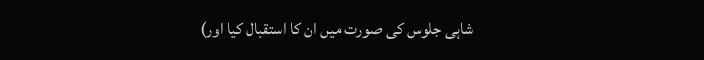شاہی جلوس کی صورت میں ان کا استقبال کیا اور)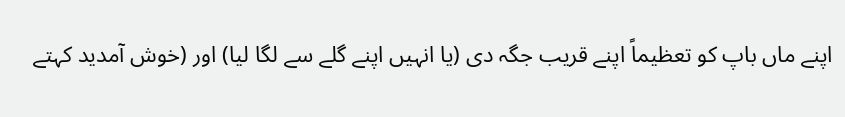اپنے ماں باپ کو تعظیماً اپنے قریب جگہ دی (یا انہیں اپنے گلے سے لگا لیا) اور (خوش آمدید کہتے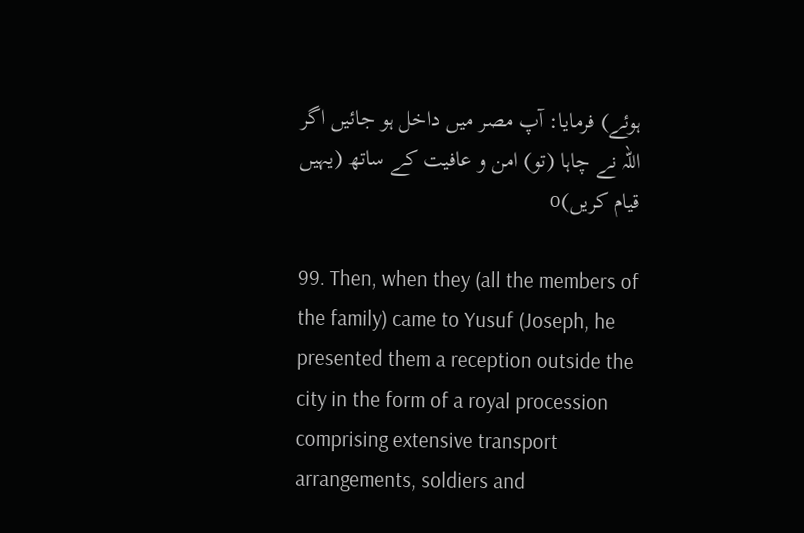ہوئے) فرمایا: آپ مصر میں داخل ہو جائیں اگر اللہ نے چاہا (تو) امن و عافیت کے ساتھ (یہیں قیام کریں)o

99. Then, when they (all the members of the family) came to Yusuf (Joseph, he presented them a reception outside the city in the form of a royal procession comprising extensive transport arrangements, soldiers and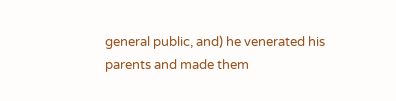general public, and) he venerated his parents and made them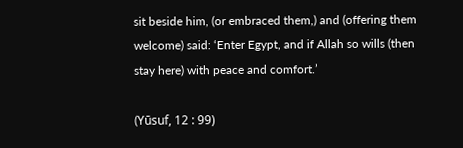sit beside him, (or embraced them,) and (offering them welcome) said: ‘Enter Egypt, and if Allah so wills (then stay here) with peace and comfort.’

(Yūsuf, 12 : 99)